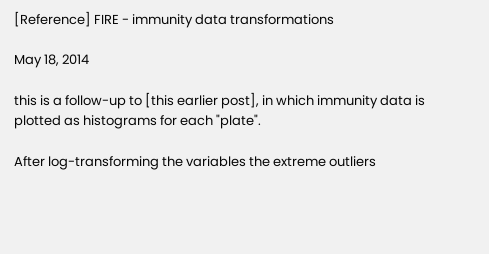[Reference] FIRE - immunity data transformations

May 18, 2014

this is a follow-up to [this earlier post], in which immunity data is plotted as histograms for each "plate".

After log-transforming the variables the extreme outliers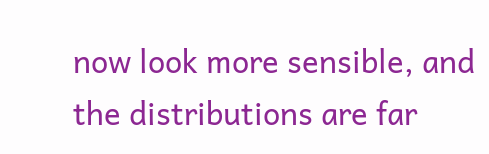now look more sensible, and the distributions are far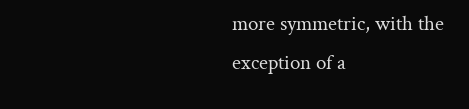more symmetric, with the exception of a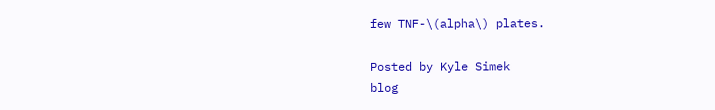few TNF-\(alpha\) plates.

Posted by Kyle Simek
blog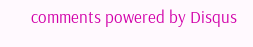comments powered by Disqus